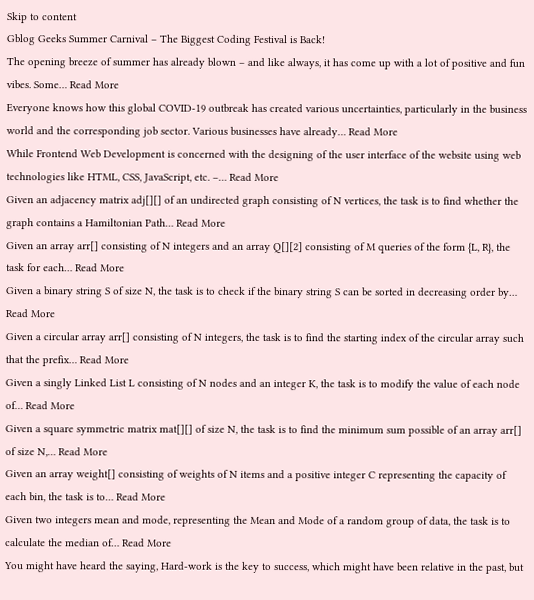Skip to content
Gblog Geeks Summer Carnival – The Biggest Coding Festival is Back!
The opening breeze of summer has already blown – and like always, it has come up with a lot of positive and fun vibes. Some… Read More
Everyone knows how this global COVID-19 outbreak has created various uncertainties, particularly in the business world and the corresponding job sector. Various businesses have already… Read More
While Frontend Web Development is concerned with the designing of the user interface of the website using web technologies like HTML, CSS, JavaScript, etc. –… Read More
Given an adjacency matrix adj[][] of an undirected graph consisting of N vertices, the task is to find whether the graph contains a Hamiltonian Path… Read More
Given an array arr[] consisting of N integers and an array Q[][2] consisting of M queries of the form {L, R}, the task for each… Read More
Given a binary string S of size N, the task is to check if the binary string S can be sorted in decreasing order by… Read More
Given a circular array arr[] consisting of N integers, the task is to find the starting index of the circular array such that the prefix… Read More
Given a singly Linked List L consisting of N nodes and an integer K, the task is to modify the value of each node of… Read More
Given a square symmetric matrix mat[][] of size N, the task is to find the minimum sum possible of an array arr[] of size N,… Read More
Given an array weight[] consisting of weights of N items and a positive integer C representing the capacity of each bin, the task is to… Read More
Given two integers mean and mode, representing the Mean and Mode of a random group of data, the task is to calculate the median of… Read More
You might have heard the saying, Hard-work is the key to success, which might have been relative in the past, but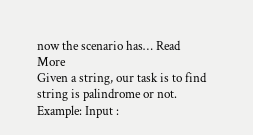now the scenario has… Read More
Given a string, our task is to find string is palindrome or not. Example: Input :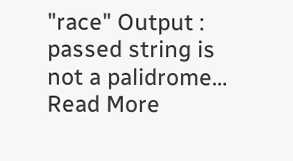"race" Output : passed string is not a palidrome… Read More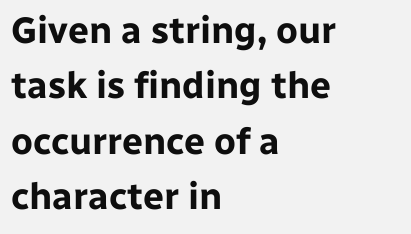Given a string, our task is finding the occurrence of a character in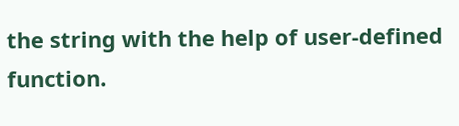the string with the help of user-defined function.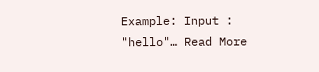Example: Input : "hello"… Read More